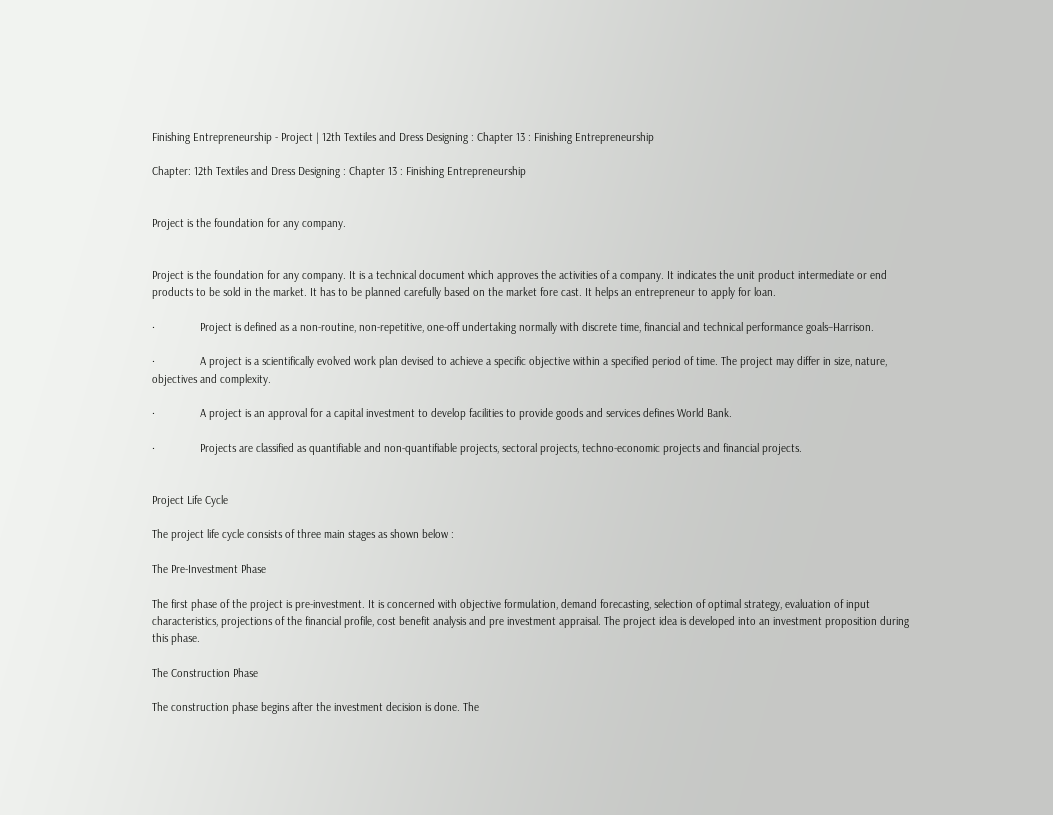Finishing Entrepreneurship - Project | 12th Textiles and Dress Designing : Chapter 13 : Finishing Entrepreneurship

Chapter: 12th Textiles and Dress Designing : Chapter 13 : Finishing Entrepreneurship


Project is the foundation for any company.


Project is the foundation for any company. It is a technical document which approves the activities of a company. It indicates the unit product intermediate or end products to be sold in the market. It has to be planned carefully based on the market fore cast. It helps an entrepreneur to apply for loan.

·               Project is defined as a non-routine, non-repetitive, one-off undertaking normally with discrete time, financial and technical performance goals–Harrison.

·               A project is a scientifically evolved work plan devised to achieve a specific objective within a specified period of time. The project may differ in size, nature, objectives and complexity.

·               A project is an approval for a capital investment to develop facilities to provide goods and services defines World Bank.

·               Projects are classified as quantifiable and non-quantifiable projects, sectoral projects, techno-economic projects and financial projects.


Project Life Cycle

The project life cycle consists of three main stages as shown below :

The Pre-Investment Phase

The first phase of the project is pre-investment. It is concerned with objective formulation, demand forecasting, selection of optimal strategy, evaluation of input characteristics, projections of the financial profile, cost benefit analysis and pre investment appraisal. The project idea is developed into an investment proposition during this phase.

The Construction Phase

The construction phase begins after the investment decision is done. The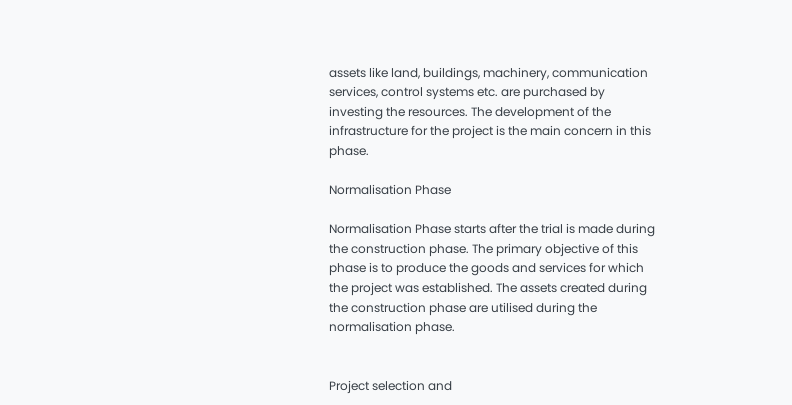assets like land, buildings, machinery, communication services, control systems etc. are purchased by investing the resources. The development of the infrastructure for the project is the main concern in this phase.

Normalisation Phase

Normalisation Phase starts after the trial is made during the construction phase. The primary objective of this phase is to produce the goods and services for which the project was established. The assets created during the construction phase are utilised during the normalisation phase.


Project selection and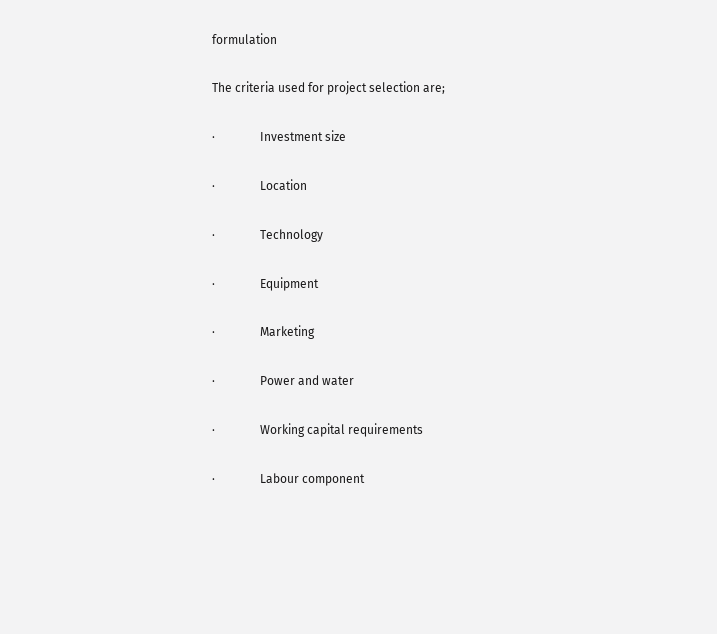formulation

The criteria used for project selection are;

·               Investment size

·               Location

·               Technology

·               Equipment

·               Marketing

·               Power and water

·               Working capital requirements

·               Labour component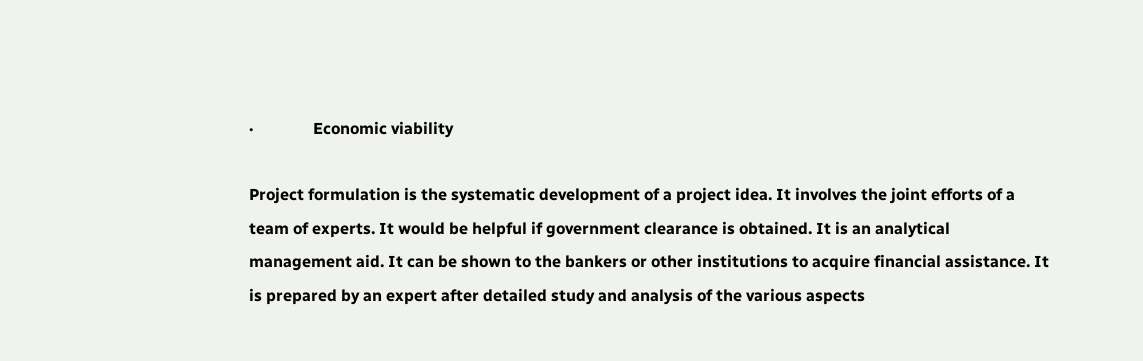·               Economic viability

Project formulation is the systematic development of a project idea. It involves the joint efforts of a team of experts. It would be helpful if government clearance is obtained. It is an analytical management aid. It can be shown to the bankers or other institutions to acquire financial assistance. It is prepared by an expert after detailed study and analysis of the various aspects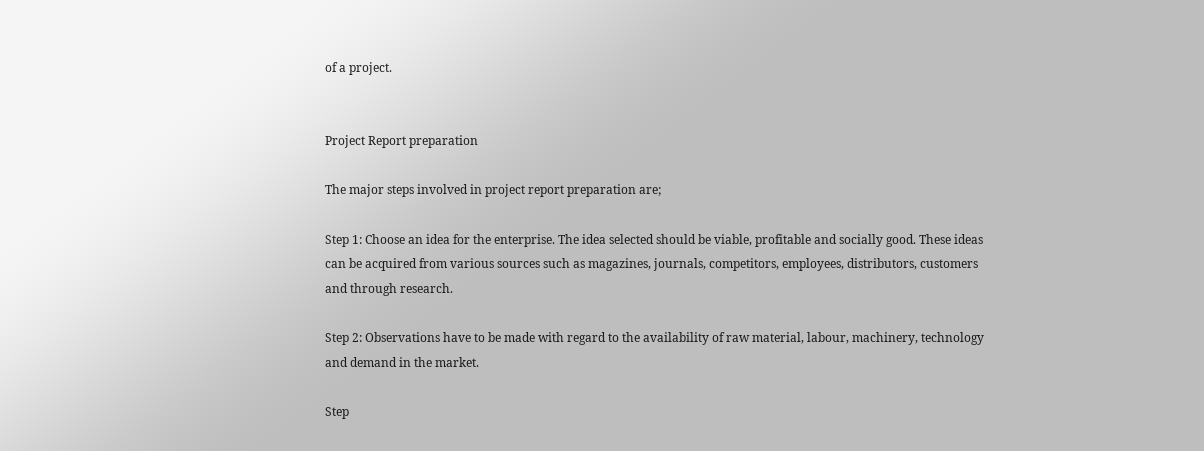of a project.


Project Report preparation

The major steps involved in project report preparation are;

Step 1: Choose an idea for the enterprise. The idea selected should be viable, profitable and socially good. These ideas can be acquired from various sources such as magazines, journals, competitors, employees, distributors, customers and through research.

Step 2: Observations have to be made with regard to the availability of raw material, labour, machinery, technology and demand in the market.

Step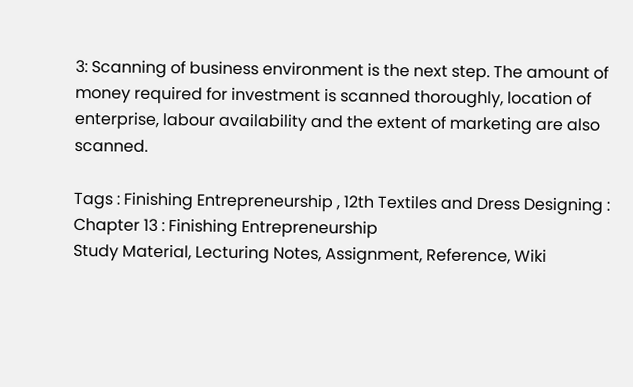3: Scanning of business environment is the next step. The amount of money required for investment is scanned thoroughly, location of enterprise, labour availability and the extent of marketing are also scanned.

Tags : Finishing Entrepreneurship , 12th Textiles and Dress Designing : Chapter 13 : Finishing Entrepreneurship
Study Material, Lecturing Notes, Assignment, Reference, Wiki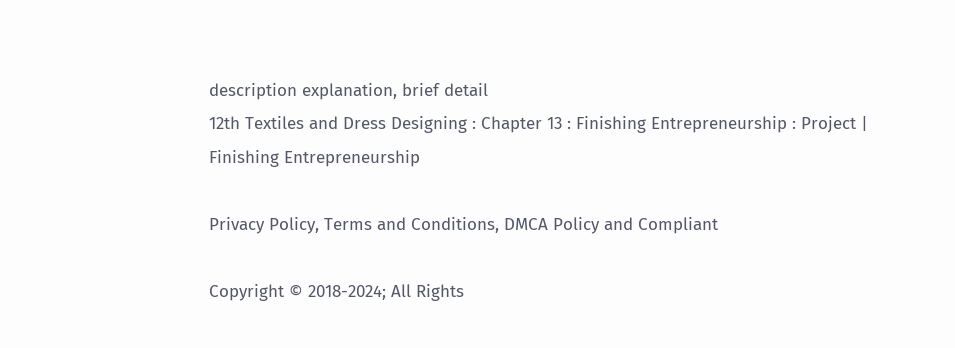description explanation, brief detail
12th Textiles and Dress Designing : Chapter 13 : Finishing Entrepreneurship : Project | Finishing Entrepreneurship

Privacy Policy, Terms and Conditions, DMCA Policy and Compliant

Copyright © 2018-2024; All Rights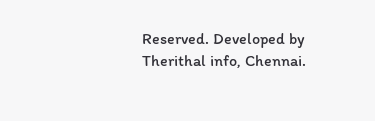Reserved. Developed by Therithal info, Chennai.